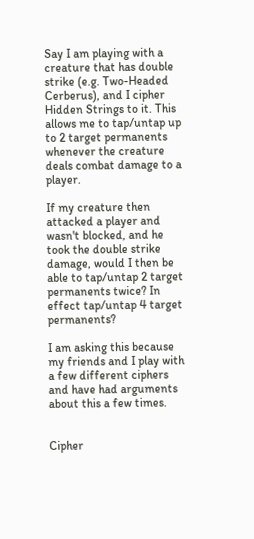Say I am playing with a creature that has double strike (e.g. Two-Headed Cerberus), and I cipher Hidden Strings to it. This allows me to tap/untap up to 2 target permanents whenever the creature deals combat damage to a player.

If my creature then attacked a player and wasn't blocked, and he took the double strike damage, would I then be able to tap/untap 2 target permanents twice? In effect tap/untap 4 target permanents?

I am asking this because my friends and I play with a few different ciphers and have had arguments about this a few times.


Cipher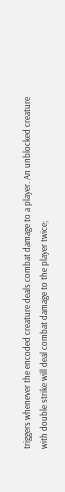triggers whenever the encoded creature deals combat damage to a player. An unblocked creature with double strike will deal combat damage to the player twice;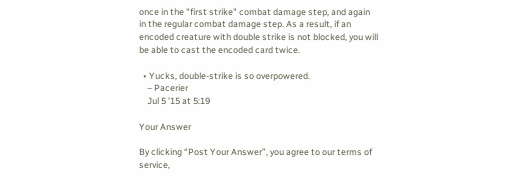once in the "first strike" combat damage step, and again in the regular combat damage step. As a result, if an encoded creature with double strike is not blocked, you will be able to cast the encoded card twice.

  • Yucks, double-strike is so overpowered.
    – Pacerier
    Jul 5 '15 at 5:19

Your Answer

By clicking “Post Your Answer”, you agree to our terms of service,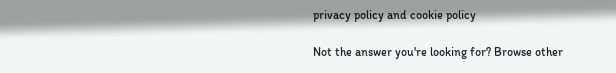privacy policy and cookie policy

Not the answer you're looking for? Browse other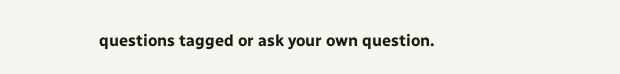questions tagged or ask your own question.